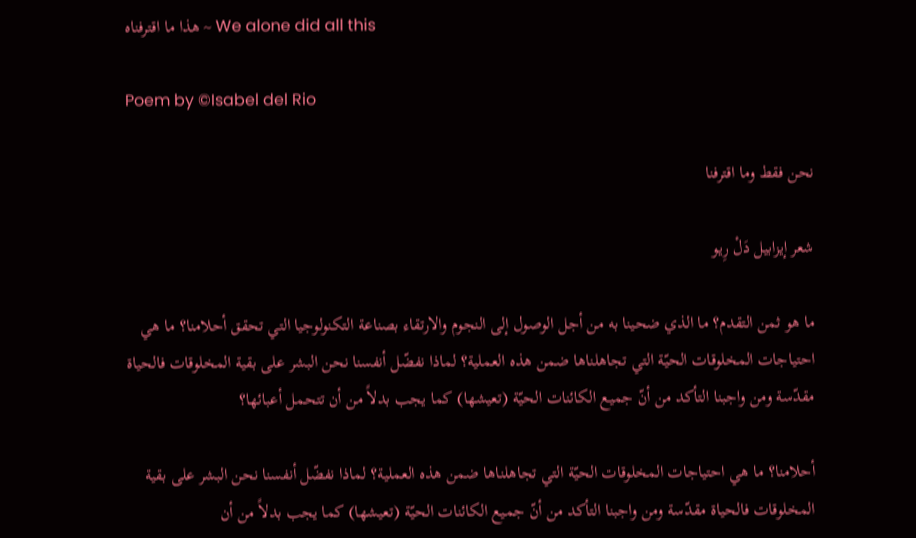هذا ما اقترفناه ~ We alone did all this

Poem by ©Isabel del Rio

نحن فقط وما اقترفنا

شعر إيزابيل دَلْ رِيو

ما هو ثمن التقدم؟ ما الذي ضحينا به من أجل الوصول إلى النجوم والارتقاء بصناعة التكنولوجيا التي تحقق أحلامنا؟ ما هي احتياجات المخلوقات الحيّة التي تجاهلناها ضمن هذه العملية؟ لماذا نفضّل أنفسنا نحن البشر على بقية المخلوقات فالحياة مقدّسة ومن واجبنا التأكد من أنّ جميع الكائنات الحيّة (تعيشها) كما يجب بدلاً من أن تتحمل أعبائها؟

أحلامنا؟ ما هي احتياجات المخلوقات الحيّة التي تجاهلناها ضمن هذه العملية؟ لماذا نفضّل أنفسنا نحن البشر على بقية المخلوقات فالحياة مقدّسة ومن واجبنا التأكد من أنّ جميع الكائنات الحيّة (تعيشها) كما يجب بدلاً من أن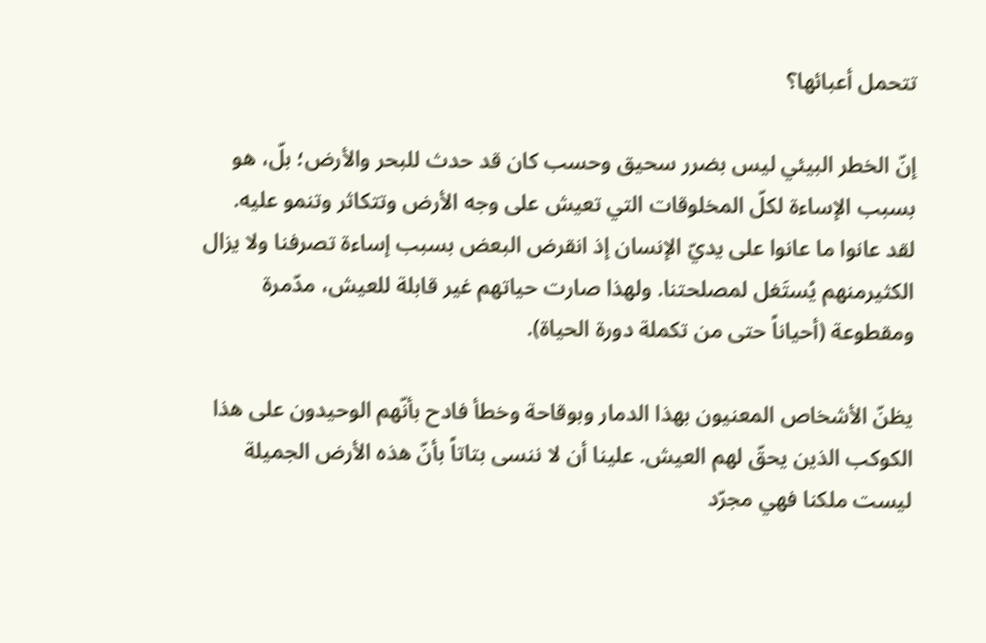تتحمل أعبائها؟

إنّ الخطر البيئي ليس بضرر سحيق وحسب كان قد حدث للبحر والأرض؛ بلّ، هو بسبب الإساءة لكلّ المخلوقات التي تعيش على وجه الأرض وتتكاثر وتنمو عليه. لقد عانوا ما عانوا على يديّ الإنسان إذ انقرض البعض بسبب إساءة تصرفنا ولا يزال الكثيرمنهم يُستَغل لمصلحتنا. ولهذا صارت حياتهم غير قابلة للعيش، مدّمرة ومقطوعة (أحياناً حتى من تكملة دورة الحياة).

يظنّ الأشخاص المعنيون بهذا الدمار وبوقاحة وخطأ فادح بأنّهم الوحيدون على هذا الكوكب الذين يحقّ لهم العيش. علينا أن لا ننسى بتاتاً بأنّ هذه الأرض الجميلة ليست ملكنا فهي مجرّد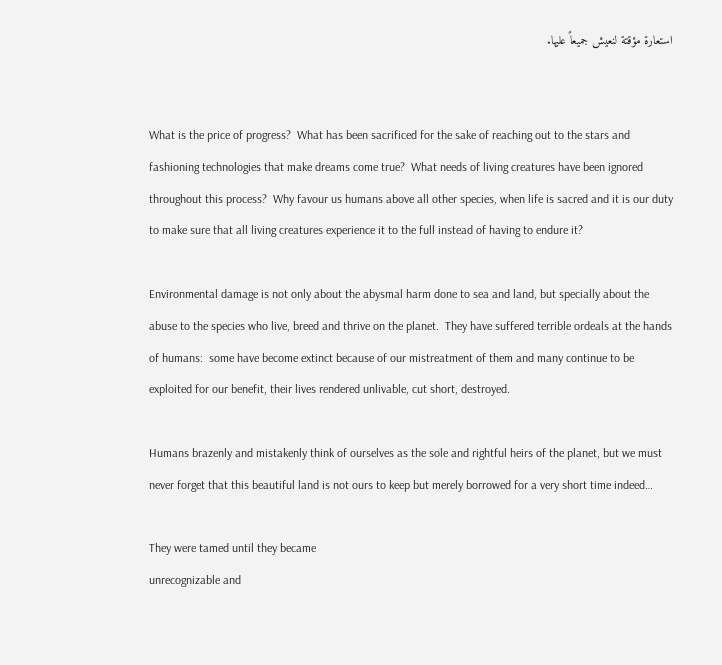استعارة مؤقتة لنعيش جميعاً عليها.


What is the price of progress?  What has been sacrificed for the sake of reaching out to the stars and fashioning technologies that make dreams come true?  What needs of living creatures have been ignored throughout this process?  Why favour us humans above all other species, when life is sacred and it is our duty to make sure that all living creatures experience it to the full instead of having to endure it?

Environmental damage is not only about the abysmal harm done to sea and land, but specially about the abuse to the species who live, breed and thrive on the planet.  They have suffered terrible ordeals at the hands of humans:  some have become extinct because of our mistreatment of them and many continue to be exploited for our benefit, their lives rendered unlivable, cut short, destroyed.

Humans brazenly and mistakenly think of ourselves as the sole and rightful heirs of the planet, but we must never forget that this beautiful land is not ours to keep but merely borrowed for a very short time indeed…

They were tamed until they became
unrecognizable and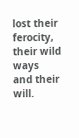lost their ferocity, their wild ways
and their will.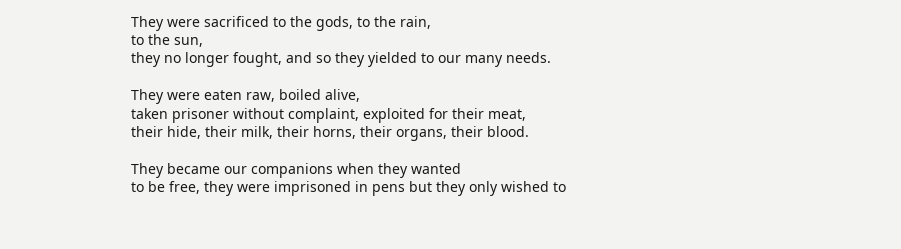They were sacrificed to the gods, to the rain,
to the sun,
they no longer fought, and so they yielded to our many needs.

They were eaten raw, boiled alive,
taken prisoner without complaint, exploited for their meat,
their hide, their milk, their horns, their organs, their blood.

They became our companions when they wanted
to be free, they were imprisoned in pens but they only wished to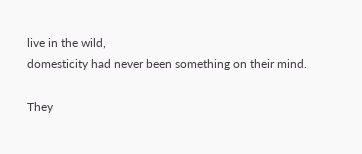live in the wild,
domesticity had never been something on their mind.

They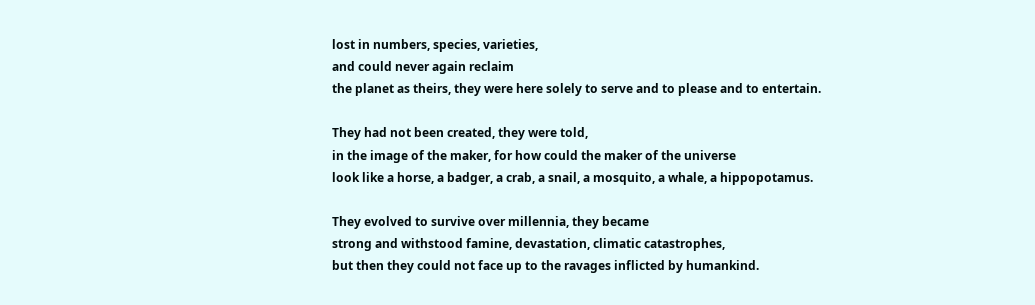lost in numbers, species, varieties,
and could never again reclaim
the planet as theirs, they were here solely to serve and to please and to entertain.

They had not been created, they were told,
in the image of the maker, for how could the maker of the universe
look like a horse, a badger, a crab, a snail, a mosquito, a whale, a hippopotamus.

They evolved to survive over millennia, they became
strong and withstood famine, devastation, climatic catastrophes,
but then they could not face up to the ravages inflicted by humankind.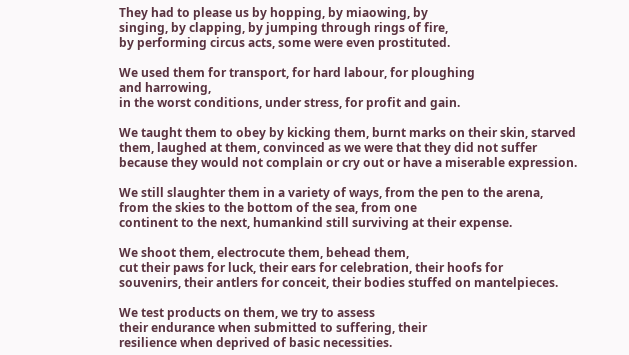They had to please us by hopping, by miaowing, by
singing, by clapping, by jumping through rings of fire,
by performing circus acts, some were even prostituted.

We used them for transport, for hard labour, for ploughing
and harrowing,
in the worst conditions, under stress, for profit and gain.

We taught them to obey by kicking them, burnt marks on their skin, starved
them, laughed at them, convinced as we were that they did not suffer
because they would not complain or cry out or have a miserable expression.

We still slaughter them in a variety of ways, from the pen to the arena,
from the skies to the bottom of the sea, from one
continent to the next, humankind still surviving at their expense.

We shoot them, electrocute them, behead them,
cut their paws for luck, their ears for celebration, their hoofs for
souvenirs, their antlers for conceit, their bodies stuffed on mantelpieces.

We test products on them, we try to assess
their endurance when submitted to suffering, their
resilience when deprived of basic necessities.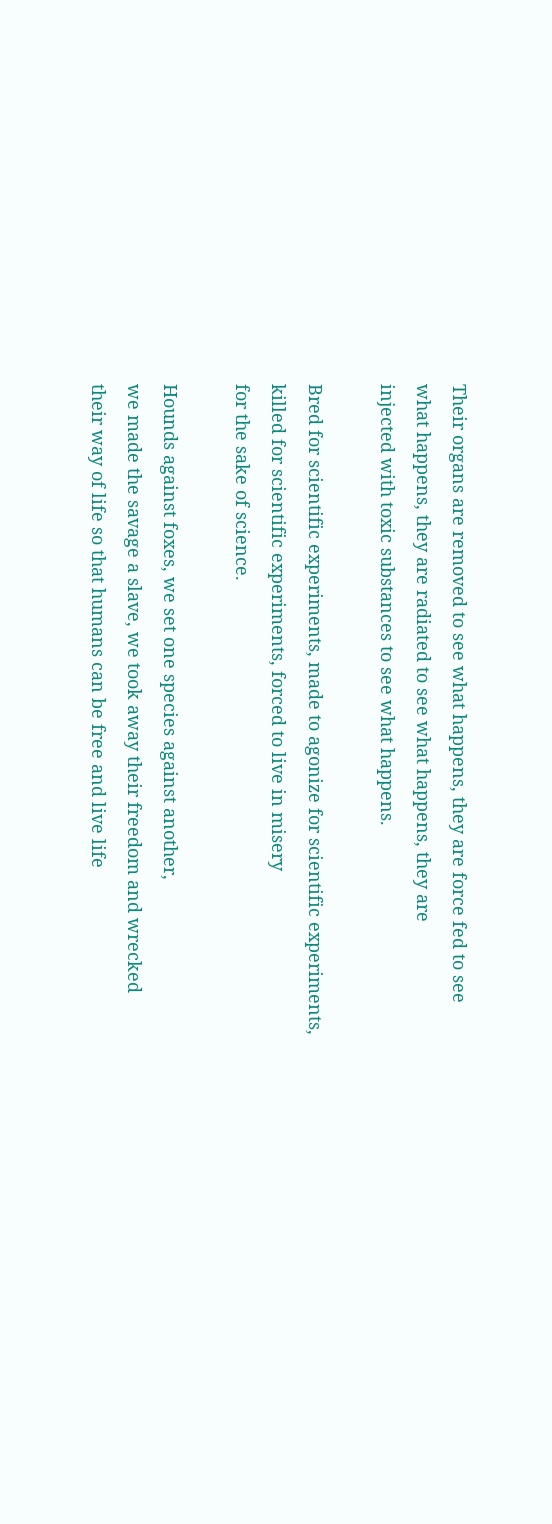Their organs are removed to see what happens, they are force fed to see
what happens, they are radiated to see what happens, they are
injected with toxic substances to see what happens.

Bred for scientific experiments, made to agonize for scientific experiments,
killed for scientific experiments, forced to live in misery
for the sake of science.

Hounds against foxes, we set one species against another,
we made the savage a slave, we took away their freedom and wrecked
their way of life so that humans can be free and live life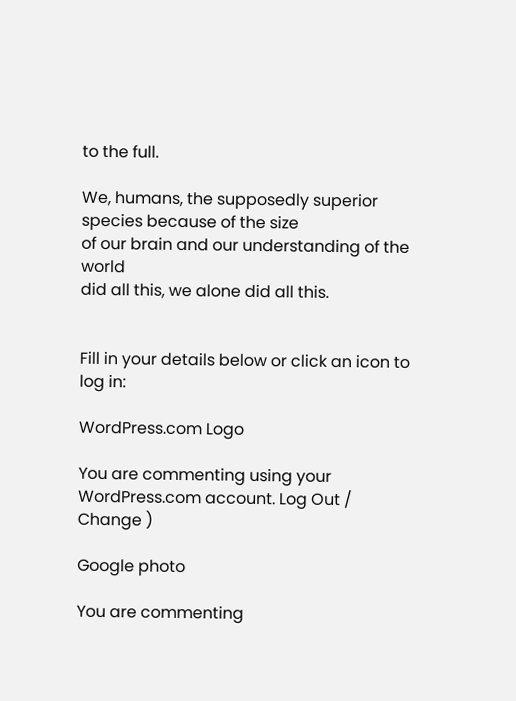to the full.

We, humans, the supposedly superior species because of the size
of our brain and our understanding of the world
did all this, we alone did all this.


Fill in your details below or click an icon to log in:

WordPress.com Logo

You are commenting using your WordPress.com account. Log Out /  Change )

Google photo

You are commenting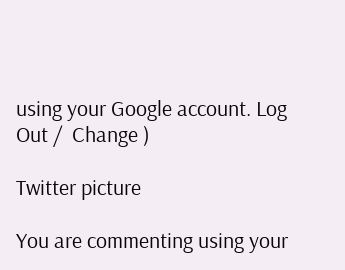using your Google account. Log Out /  Change )

Twitter picture

You are commenting using your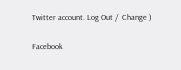Twitter account. Log Out /  Change )

Facebook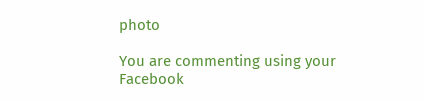photo

You are commenting using your Facebook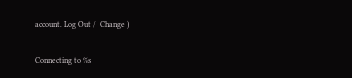account. Log Out /  Change )

Connecting to %s